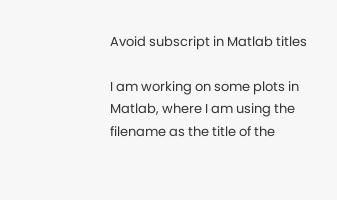Avoid subscript in Matlab titles

I am working on some plots in Matlab, where I am using the filename as the title of the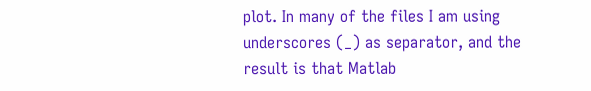plot. In many of the files I am using underscores (_) as separator, and the result is that Matlab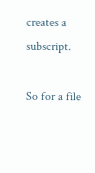creates a subscript.

So for a file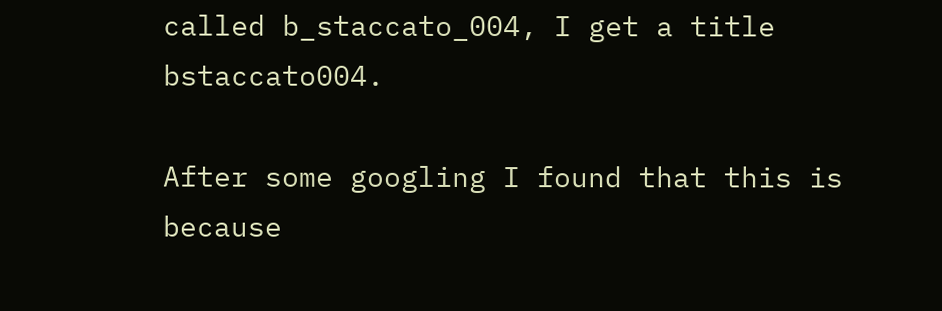called b_staccato_004, I get a title bstaccato004.

After some googling I found that this is because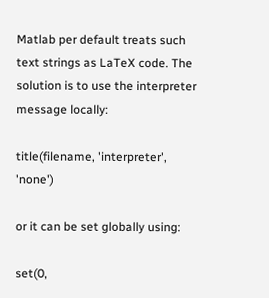Matlab per default treats such text strings as LaTeX code. The solution is to use the interpreter message locally:

title(filename, 'interpreter', 'none')

or it can be set globally using:

set(0,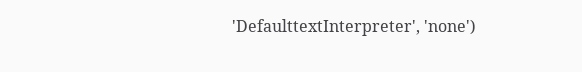'DefaulttextInterpreter', 'none')